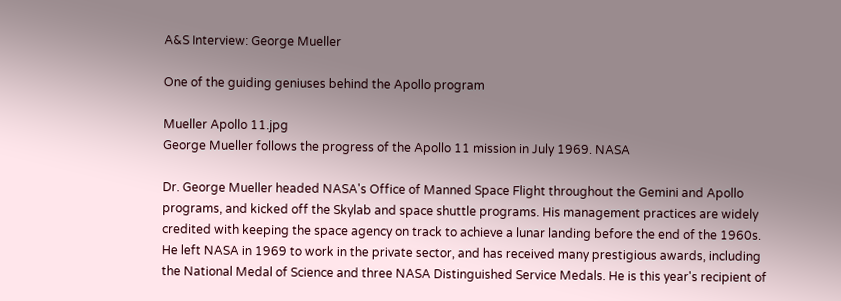A&S Interview: George Mueller

One of the guiding geniuses behind the Apollo program

Mueller Apollo 11.jpg
George Mueller follows the progress of the Apollo 11 mission in July 1969. NASA

Dr. George Mueller headed NASA's Office of Manned Space Flight throughout the Gemini and Apollo programs, and kicked off the Skylab and space shuttle programs. His management practices are widely credited with keeping the space agency on track to achieve a lunar landing before the end of the 1960s. He left NASA in 1969 to work in the private sector, and has received many prestigious awards, including the National Medal of Science and three NASA Distinguished Service Medals. He is this year's recipient of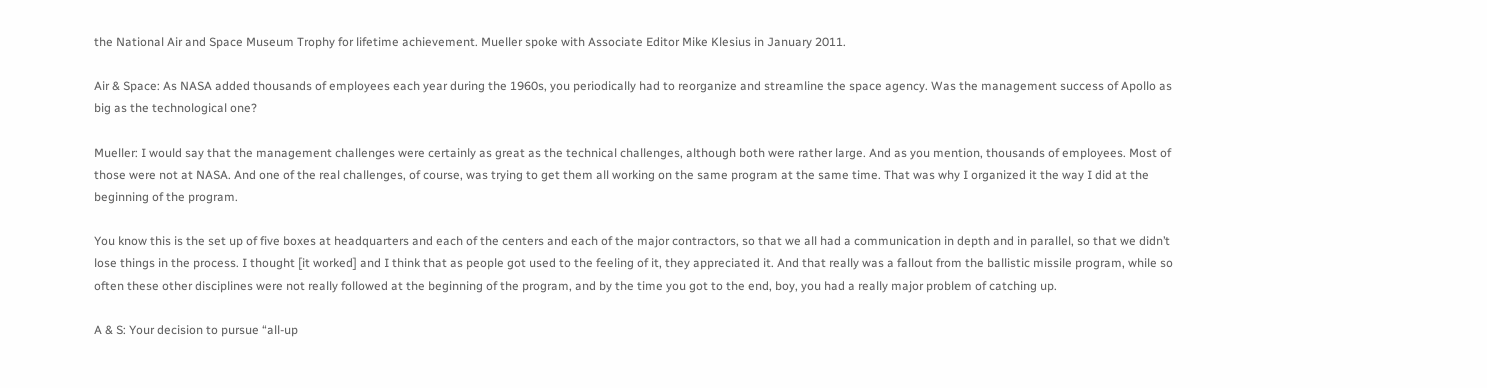the National Air and Space Museum Trophy for lifetime achievement. Mueller spoke with Associate Editor Mike Klesius in January 2011.

Air & Space: As NASA added thousands of employees each year during the 1960s, you periodically had to reorganize and streamline the space agency. Was the management success of Apollo as big as the technological one?

Mueller: I would say that the management challenges were certainly as great as the technical challenges, although both were rather large. And as you mention, thousands of employees. Most of those were not at NASA. And one of the real challenges, of course, was trying to get them all working on the same program at the same time. That was why I organized it the way I did at the beginning of the program.

You know this is the set up of five boxes at headquarters and each of the centers and each of the major contractors, so that we all had a communication in depth and in parallel, so that we didn’t lose things in the process. I thought [it worked] and I think that as people got used to the feeling of it, they appreciated it. And that really was a fallout from the ballistic missile program, while so often these other disciplines were not really followed at the beginning of the program, and by the time you got to the end, boy, you had a really major problem of catching up.

A & S: Your decision to pursue “all-up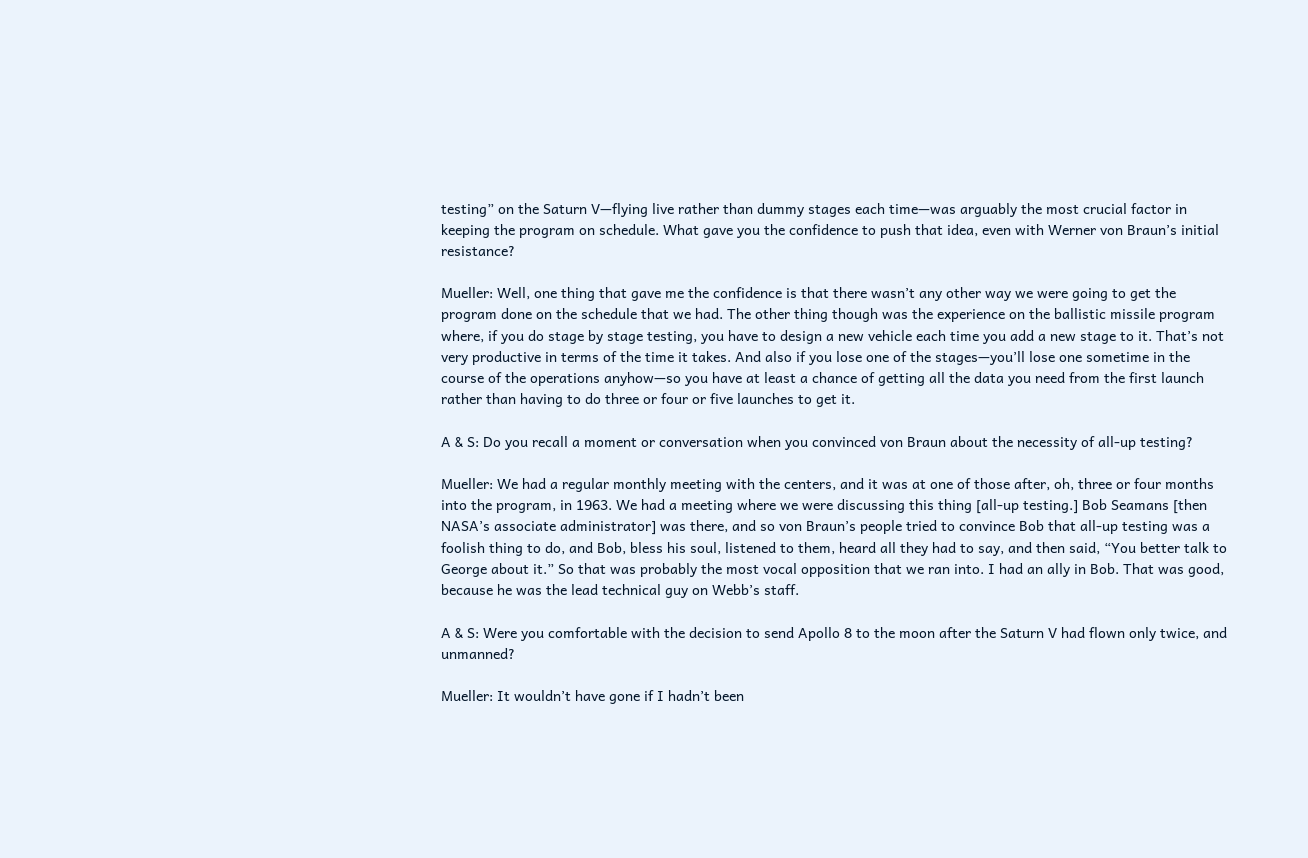testing” on the Saturn V—flying live rather than dummy stages each time—was arguably the most crucial factor in keeping the program on schedule. What gave you the confidence to push that idea, even with Werner von Braun’s initial resistance?

Mueller: Well, one thing that gave me the confidence is that there wasn’t any other way we were going to get the program done on the schedule that we had. The other thing though was the experience on the ballistic missile program where, if you do stage by stage testing, you have to design a new vehicle each time you add a new stage to it. That’s not very productive in terms of the time it takes. And also if you lose one of the stages—you’ll lose one sometime in the course of the operations anyhow—so you have at least a chance of getting all the data you need from the first launch rather than having to do three or four or five launches to get it.

A & S: Do you recall a moment or conversation when you convinced von Braun about the necessity of all-up testing?

Mueller: We had a regular monthly meeting with the centers, and it was at one of those after, oh, three or four months into the program, in 1963. We had a meeting where we were discussing this thing [all-up testing.] Bob Seamans [then NASA’s associate administrator] was there, and so von Braun’s people tried to convince Bob that all-up testing was a foolish thing to do, and Bob, bless his soul, listened to them, heard all they had to say, and then said, “You better talk to George about it.” So that was probably the most vocal opposition that we ran into. I had an ally in Bob. That was good, because he was the lead technical guy on Webb’s staff.

A & S: Were you comfortable with the decision to send Apollo 8 to the moon after the Saturn V had flown only twice, and unmanned?

Mueller: It wouldn’t have gone if I hadn’t been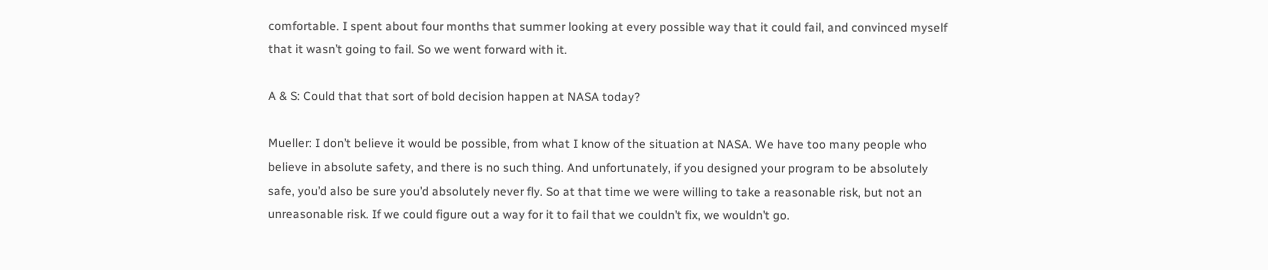comfortable. I spent about four months that summer looking at every possible way that it could fail, and convinced myself that it wasn’t going to fail. So we went forward with it.

A & S: Could that that sort of bold decision happen at NASA today?

Mueller: I don’t believe it would be possible, from what I know of the situation at NASA. We have too many people who believe in absolute safety, and there is no such thing. And unfortunately, if you designed your program to be absolutely safe, you’d also be sure you’d absolutely never fly. So at that time we were willing to take a reasonable risk, but not an unreasonable risk. If we could figure out a way for it to fail that we couldn’t fix, we wouldn’t go.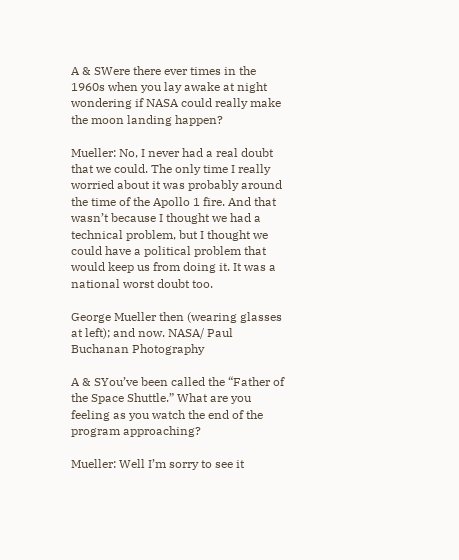A & SWere there ever times in the 1960s when you lay awake at night wondering if NASA could really make the moon landing happen?

Mueller: No, I never had a real doubt that we could. The only time I really worried about it was probably around the time of the Apollo 1 fire. And that wasn’t because I thought we had a technical problem, but I thought we could have a political problem that would keep us from doing it. It was a national worst doubt too.

George Mueller then (wearing glasses at left); and now. NASA/ Paul Buchanan Photography

A & SYou’ve been called the “Father of the Space Shuttle.” What are you feeling as you watch the end of the program approaching?

Mueller: Well I’m sorry to see it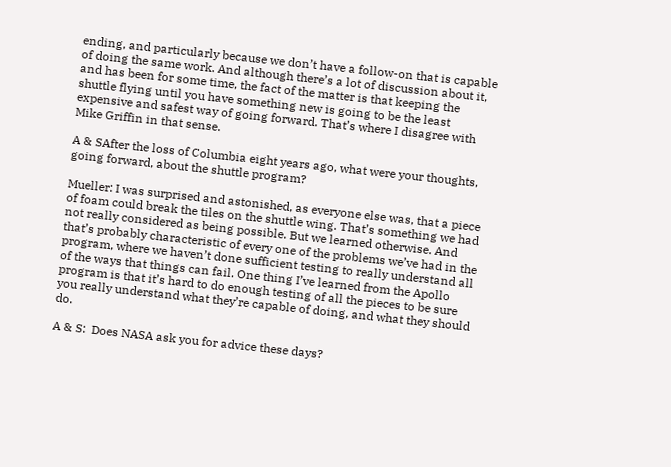ending, and particularly because we don’t have a follow-on that is capable of doing the same work. And although there’s a lot of discussion about it, and has been for some time, the fact of the matter is that keeping the shuttle flying until you have something new is going to be the least expensive and safest way of going forward. That’s where I disagree with Mike Griffin in that sense.

A & SAfter the loss of Columbia eight years ago, what were your thoughts, going forward, about the shuttle program?

Mueller: I was surprised and astonished, as everyone else was, that a piece of foam could break the tiles on the shuttle wing. That’s something we had not really considered as being possible. But we learned otherwise. And that’s probably characteristic of every one of the problems we’ve had in the program, where we haven’t done sufficient testing to really understand all of the ways that things can fail. One thing I’ve learned from the Apollo program is that it’s hard to do enough testing of all the pieces to be sure you really understand what they’re capable of doing, and what they should do.

A & S:  Does NASA ask you for advice these days?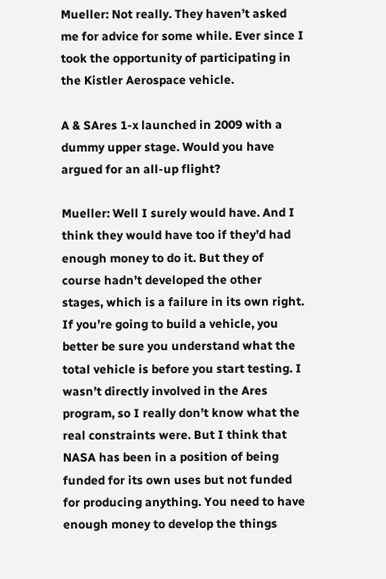Mueller: Not really. They haven’t asked me for advice for some while. Ever since I took the opportunity of participating in the Kistler Aerospace vehicle.

A & SAres 1-x launched in 2009 with a dummy upper stage. Would you have argued for an all-up flight?

Mueller: Well I surely would have. And I think they would have too if they’d had enough money to do it. But they of course hadn’t developed the other stages, which is a failure in its own right. If you’re going to build a vehicle, you better be sure you understand what the total vehicle is before you start testing. I wasn’t directly involved in the Ares program, so I really don’t know what the real constraints were. But I think that NASA has been in a position of being funded for its own uses but not funded for producing anything. You need to have enough money to develop the things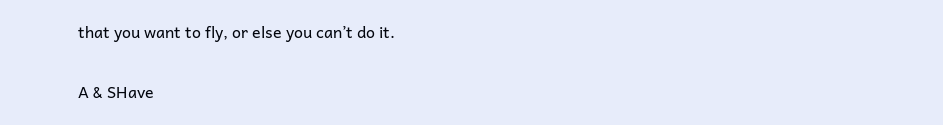that you want to fly, or else you can’t do it.

A & SHave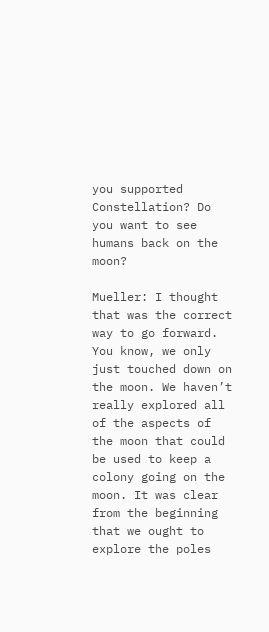you supported Constellation? Do you want to see humans back on the moon?

Mueller: I thought that was the correct way to go forward. You know, we only just touched down on the moon. We haven’t really explored all of the aspects of the moon that could be used to keep a colony going on the moon. It was clear from the beginning that we ought to explore the poles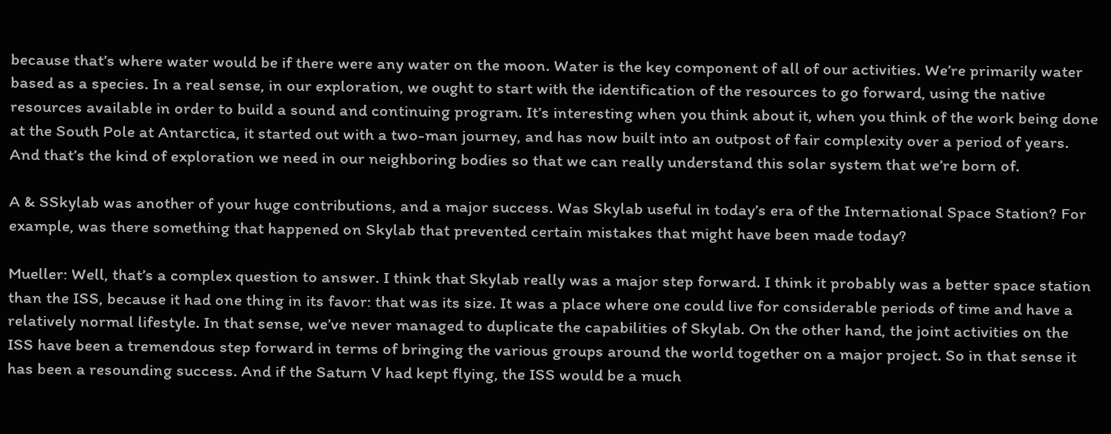because that’s where water would be if there were any water on the moon. Water is the key component of all of our activities. We’re primarily water based as a species. In a real sense, in our exploration, we ought to start with the identification of the resources to go forward, using the native resources available in order to build a sound and continuing program. It’s interesting when you think about it, when you think of the work being done at the South Pole at Antarctica, it started out with a two-man journey, and has now built into an outpost of fair complexity over a period of years. And that’s the kind of exploration we need in our neighboring bodies so that we can really understand this solar system that we’re born of.

A & SSkylab was another of your huge contributions, and a major success. Was Skylab useful in today’s era of the International Space Station? For example, was there something that happened on Skylab that prevented certain mistakes that might have been made today?

Mueller: Well, that’s a complex question to answer. I think that Skylab really was a major step forward. I think it probably was a better space station than the ISS, because it had one thing in its favor: that was its size. It was a place where one could live for considerable periods of time and have a relatively normal lifestyle. In that sense, we’ve never managed to duplicate the capabilities of Skylab. On the other hand, the joint activities on the ISS have been a tremendous step forward in terms of bringing the various groups around the world together on a major project. So in that sense it has been a resounding success. And if the Saturn V had kept flying, the ISS would be a much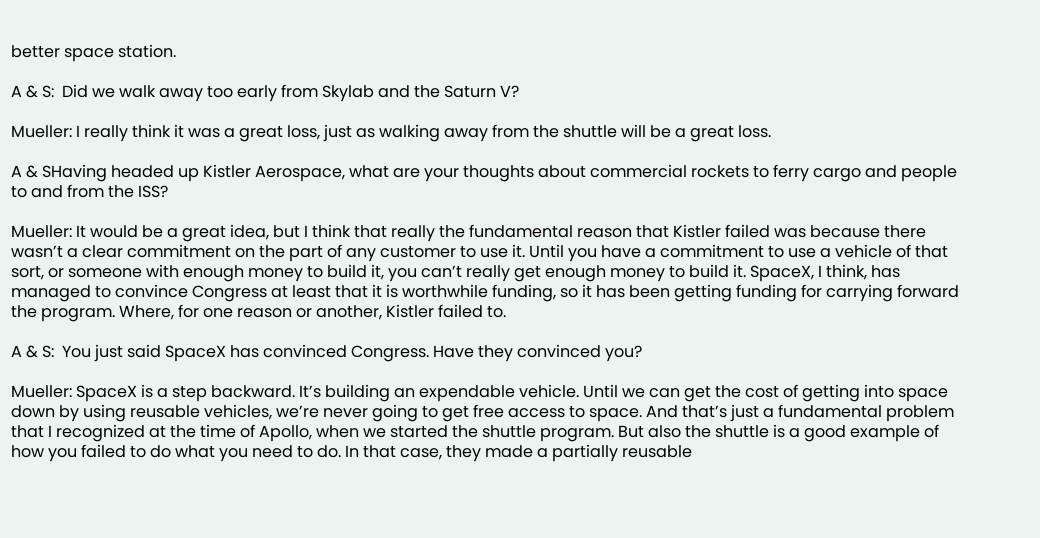better space station.

A & S:  Did we walk away too early from Skylab and the Saturn V?

Mueller: I really think it was a great loss, just as walking away from the shuttle will be a great loss.

A & SHaving headed up Kistler Aerospace, what are your thoughts about commercial rockets to ferry cargo and people to and from the ISS?

Mueller: It would be a great idea, but I think that really the fundamental reason that Kistler failed was because there wasn’t a clear commitment on the part of any customer to use it. Until you have a commitment to use a vehicle of that sort, or someone with enough money to build it, you can’t really get enough money to build it. SpaceX, I think, has managed to convince Congress at least that it is worthwhile funding, so it has been getting funding for carrying forward the program. Where, for one reason or another, Kistler failed to.

A & S:  You just said SpaceX has convinced Congress. Have they convinced you?

Mueller: SpaceX is a step backward. It’s building an expendable vehicle. Until we can get the cost of getting into space down by using reusable vehicles, we’re never going to get free access to space. And that’s just a fundamental problem that I recognized at the time of Apollo, when we started the shuttle program. But also the shuttle is a good example of how you failed to do what you need to do. In that case, they made a partially reusable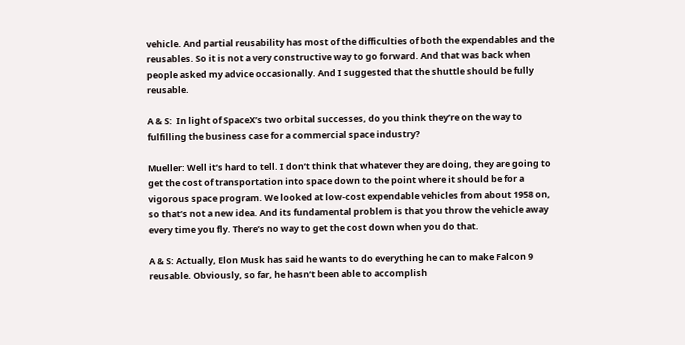vehicle. And partial reusability has most of the difficulties of both the expendables and the reusables. So it is not a very constructive way to go forward. And that was back when people asked my advice occasionally. And I suggested that the shuttle should be fully reusable.

A & S:  In light of SpaceX’s two orbital successes, do you think they’re on the way to fulfilling the business case for a commercial space industry?

Mueller: Well it’s hard to tell. I don’t think that whatever they are doing, they are going to get the cost of transportation into space down to the point where it should be for a vigorous space program. We looked at low-cost expendable vehicles from about 1958 on, so that’s not a new idea. And its fundamental problem is that you throw the vehicle away every time you fly. There’s no way to get the cost down when you do that.

A & S: Actually, Elon Musk has said he wants to do everything he can to make Falcon 9 reusable. Obviously, so far, he hasn’t been able to accomplish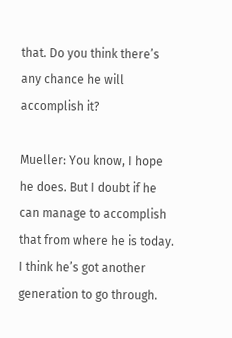that. Do you think there’s any chance he will accomplish it?

Mueller: You know, I hope he does. But I doubt if he can manage to accomplish that from where he is today. I think he’s got another generation to go through.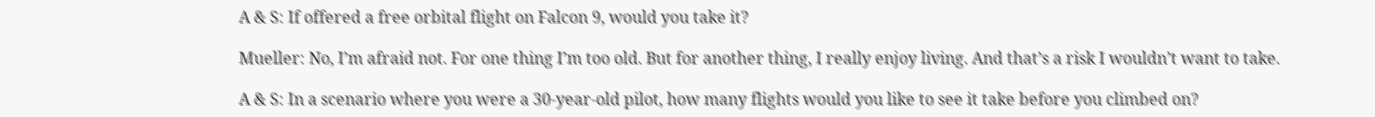A & S: If offered a free orbital flight on Falcon 9, would you take it?

Mueller: No, I’m afraid not. For one thing I’m too old. But for another thing, I really enjoy living. And that’s a risk I wouldn’t want to take.

A & S: In a scenario where you were a 30-year-old pilot, how many flights would you like to see it take before you climbed on?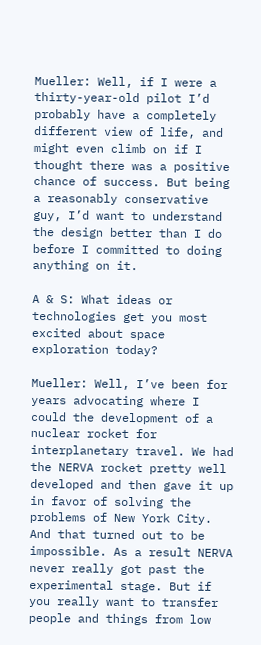Mueller: Well, if I were a thirty-year-old pilot I’d probably have a completely different view of life, and might even climb on if I thought there was a positive chance of success. But being a reasonably conservative guy, I’d want to understand the design better than I do before I committed to doing anything on it.

A & S: What ideas or technologies get you most excited about space exploration today?

Mueller: Well, I’ve been for years advocating where I could the development of a nuclear rocket for interplanetary travel. We had the NERVA rocket pretty well developed and then gave it up in favor of solving the problems of New York City. And that turned out to be impossible. As a result NERVA never really got past the experimental stage. But if you really want to transfer people and things from low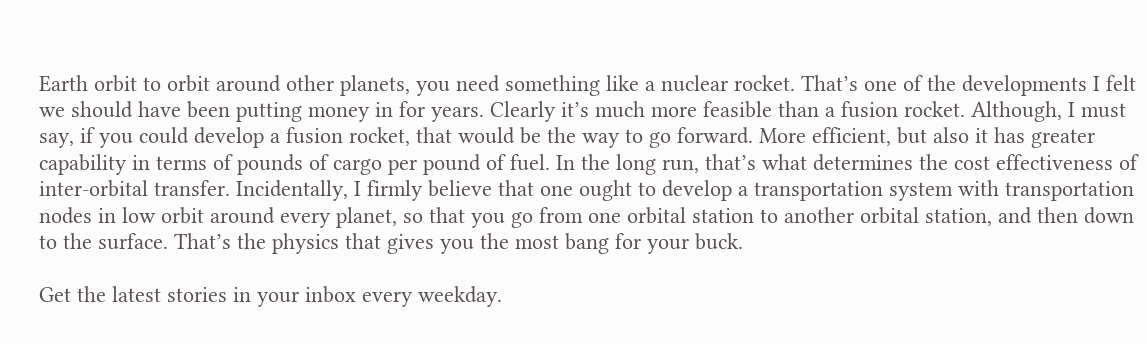Earth orbit to orbit around other planets, you need something like a nuclear rocket. That’s one of the developments I felt we should have been putting money in for years. Clearly it’s much more feasible than a fusion rocket. Although, I must say, if you could develop a fusion rocket, that would be the way to go forward. More efficient, but also it has greater capability in terms of pounds of cargo per pound of fuel. In the long run, that’s what determines the cost effectiveness of inter-orbital transfer. Incidentally, I firmly believe that one ought to develop a transportation system with transportation nodes in low orbit around every planet, so that you go from one orbital station to another orbital station, and then down to the surface. That’s the physics that gives you the most bang for your buck.

Get the latest stories in your inbox every weekday.